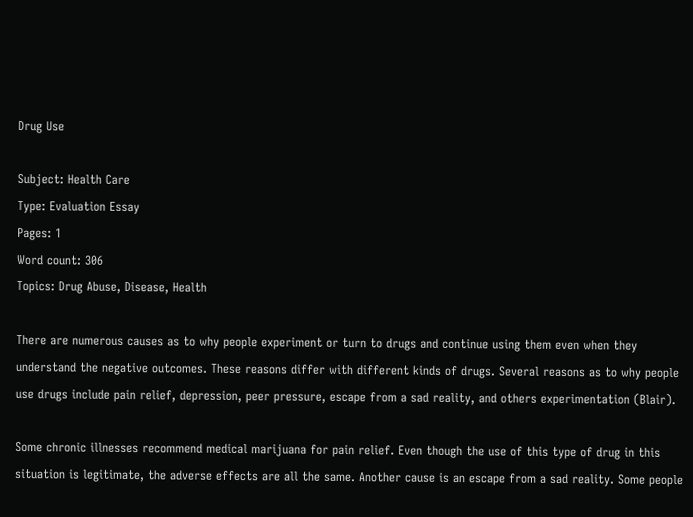Drug Use

Subject: Health Care
Type: Evaluation Essay
Pages: 1
Word count: 306
Topics: Drug Abuse, Disease, Health

There are numerous causes as to why people experiment or turn to drugs and continue using them even when they understand the negative outcomes. These reasons differ with different kinds of drugs. Several reasons as to why people use drugs include pain relief, depression, peer pressure, escape from a sad reality, and others experimentation (Blair).

Some chronic illnesses recommend medical marijuana for pain relief. Even though the use of this type of drug in this situation is legitimate, the adverse effects are all the same. Another cause is an escape from a sad reality. Some people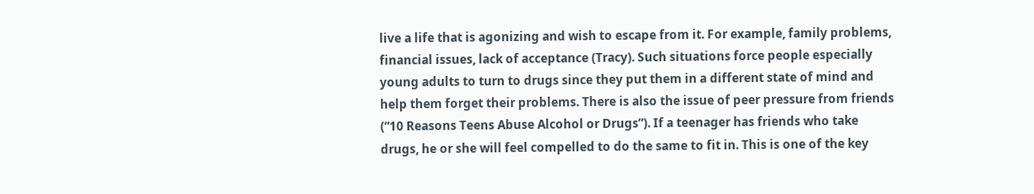live a life that is agonizing and wish to escape from it. For example, family problems, financial issues, lack of acceptance (Tracy). Such situations force people especially young adults to turn to drugs since they put them in a different state of mind and help them forget their problems. There is also the issue of peer pressure from friends (“10 Reasons Teens Abuse Alcohol or Drugs”). If a teenager has friends who take drugs, he or she will feel compelled to do the same to fit in. This is one of the key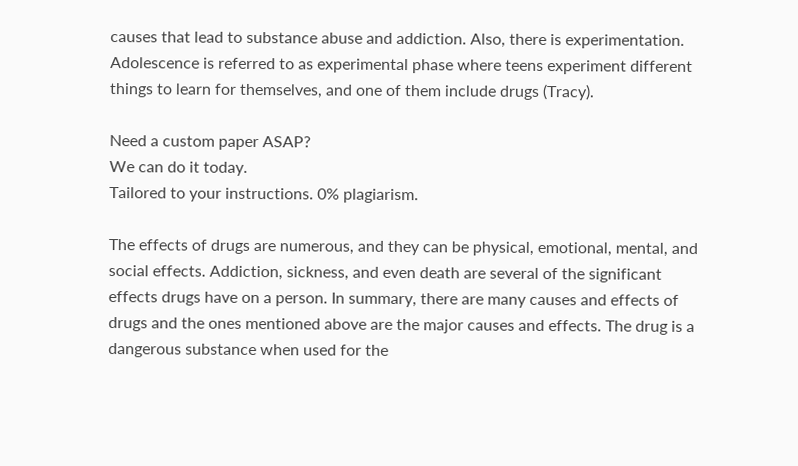causes that lead to substance abuse and addiction. Also, there is experimentation. Adolescence is referred to as experimental phase where teens experiment different things to learn for themselves, and one of them include drugs (Tracy).

Need a custom paper ASAP?
We can do it today.
Tailored to your instructions. 0% plagiarism.

The effects of drugs are numerous, and they can be physical, emotional, mental, and social effects. Addiction, sickness, and even death are several of the significant effects drugs have on a person. In summary, there are many causes and effects of drugs and the ones mentioned above are the major causes and effects. The drug is a dangerous substance when used for the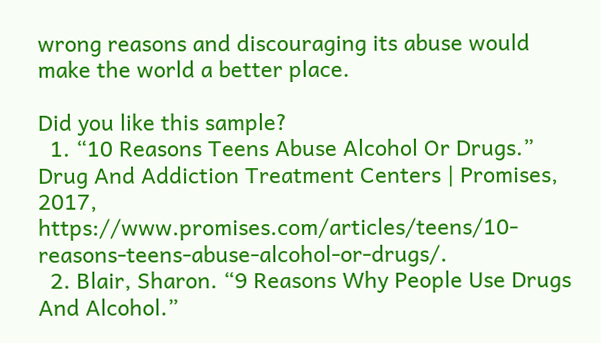wrong reasons and discouraging its abuse would make the world a better place.

Did you like this sample?
  1. “10 Reasons Teens Abuse Alcohol Or Drugs.” Drug And Addiction Treatment Centers | Promises, 2017, https://www.promises.com/articles/teens/10-reasons-teens-abuse-alcohol-or-drugs/.
  2. Blair, Sharon. “9 Reasons Why People Use Drugs And Alcohol.”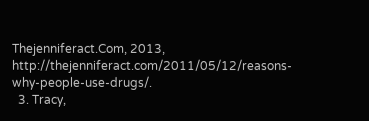Thejenniferact.Com, 2013, http://thejenniferact.com/2011/05/12/reasons-why-people-use-drugs/.
  3. Tracy,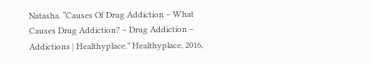Natasha. “Causes Of Drug Addiction – What Causes Drug Addiction? – Drug Addiction – Addictions | Healthyplace.” Healthyplace, 2016,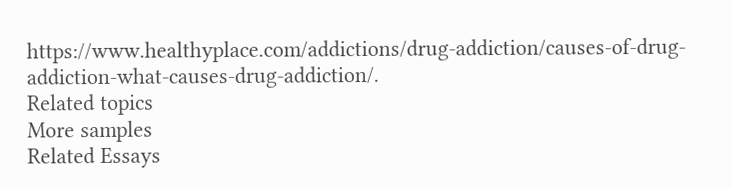https://www.healthyplace.com/addictions/drug-addiction/causes-of-drug-addiction-what-causes-drug-addiction/.
Related topics
More samples
Related Essays